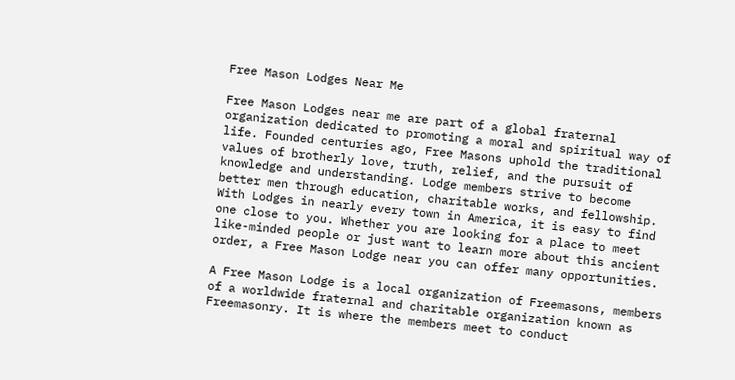Free Mason Lodges Near Me

Free Mason Lodges near me are part of a global fraternal organization dedicated to promoting a moral and spiritual way of life. Founded centuries ago, Free Masons uphold the traditional values of brotherly love, truth, relief, and the pursuit of knowledge and understanding. Lodge members strive to become better men through education, charitable works, and fellowship. With Lodges in nearly every town in America, it is easy to find one close to you. Whether you are looking for a place to meet like-minded people or just want to learn more about this ancient order, a Free Mason Lodge near you can offer many opportunities.

A Free Mason Lodge is a local organization of Freemasons, members of a worldwide fraternal and charitable organization known as Freemasonry. It is where the members meet to conduct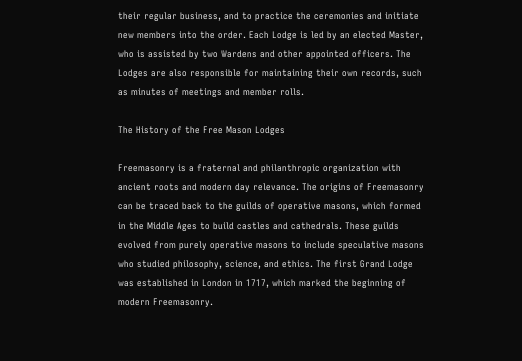their regular business, and to practice the ceremonies and initiate new members into the order. Each Lodge is led by an elected Master, who is assisted by two Wardens and other appointed officers. The Lodges are also responsible for maintaining their own records, such as minutes of meetings and member rolls.

The History of the Free Mason Lodges

Freemasonry is a fraternal and philanthropic organization with ancient roots and modern day relevance. The origins of Freemasonry can be traced back to the guilds of operative masons, which formed in the Middle Ages to build castles and cathedrals. These guilds evolved from purely operative masons to include speculative masons who studied philosophy, science, and ethics. The first Grand Lodge was established in London in 1717, which marked the beginning of modern Freemasonry.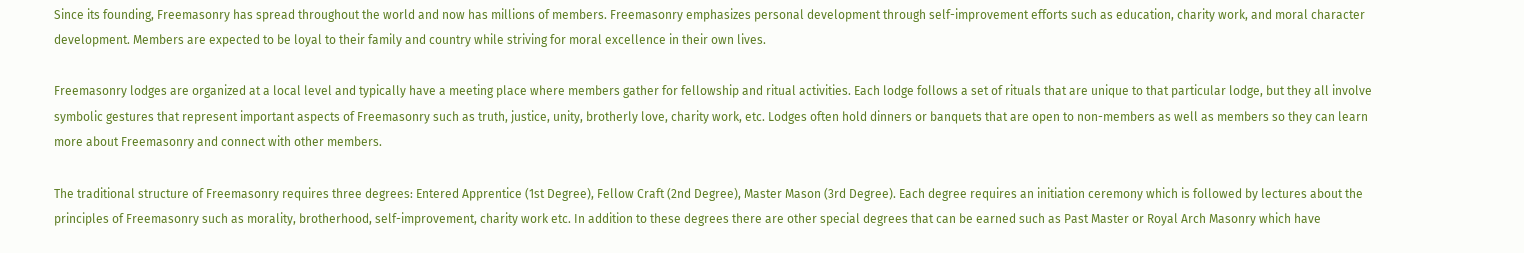Since its founding, Freemasonry has spread throughout the world and now has millions of members. Freemasonry emphasizes personal development through self-improvement efforts such as education, charity work, and moral character development. Members are expected to be loyal to their family and country while striving for moral excellence in their own lives.

Freemasonry lodges are organized at a local level and typically have a meeting place where members gather for fellowship and ritual activities. Each lodge follows a set of rituals that are unique to that particular lodge, but they all involve symbolic gestures that represent important aspects of Freemasonry such as truth, justice, unity, brotherly love, charity work, etc. Lodges often hold dinners or banquets that are open to non-members as well as members so they can learn more about Freemasonry and connect with other members.

The traditional structure of Freemasonry requires three degrees: Entered Apprentice (1st Degree), Fellow Craft (2nd Degree), Master Mason (3rd Degree). Each degree requires an initiation ceremony which is followed by lectures about the principles of Freemasonry such as morality, brotherhood, self-improvement, charity work etc. In addition to these degrees there are other special degrees that can be earned such as Past Master or Royal Arch Masonry which have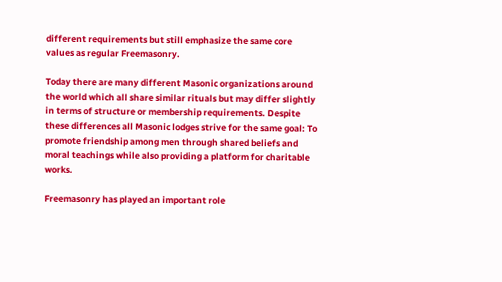different requirements but still emphasize the same core values as regular Freemasonry.

Today there are many different Masonic organizations around the world which all share similar rituals but may differ slightly in terms of structure or membership requirements. Despite these differences all Masonic lodges strive for the same goal: To promote friendship among men through shared beliefs and moral teachings while also providing a platform for charitable works.

Freemasonry has played an important role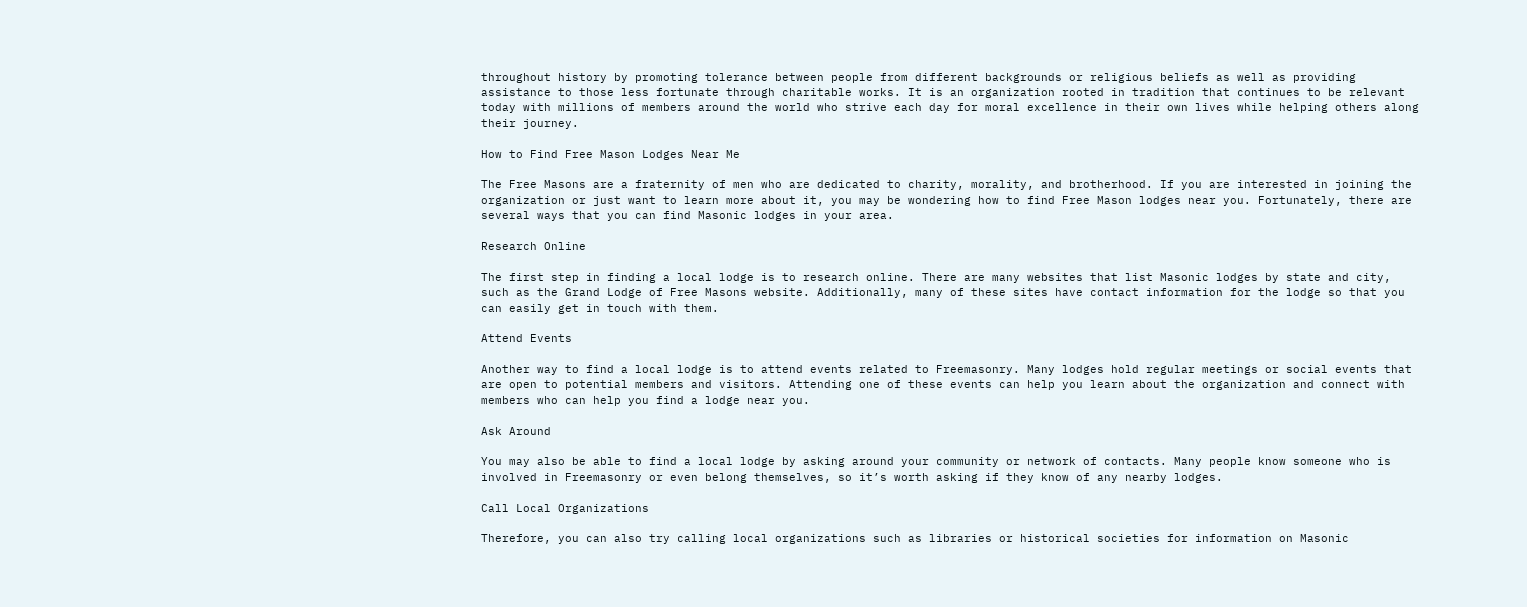throughout history by promoting tolerance between people from different backgrounds or religious beliefs as well as providing assistance to those less fortunate through charitable works. It is an organization rooted in tradition that continues to be relevant today with millions of members around the world who strive each day for moral excellence in their own lives while helping others along their journey.

How to Find Free Mason Lodges Near Me

The Free Masons are a fraternity of men who are dedicated to charity, morality, and brotherhood. If you are interested in joining the organization or just want to learn more about it, you may be wondering how to find Free Mason lodges near you. Fortunately, there are several ways that you can find Masonic lodges in your area.

Research Online

The first step in finding a local lodge is to research online. There are many websites that list Masonic lodges by state and city, such as the Grand Lodge of Free Masons website. Additionally, many of these sites have contact information for the lodge so that you can easily get in touch with them.

Attend Events

Another way to find a local lodge is to attend events related to Freemasonry. Many lodges hold regular meetings or social events that are open to potential members and visitors. Attending one of these events can help you learn about the organization and connect with members who can help you find a lodge near you.

Ask Around

You may also be able to find a local lodge by asking around your community or network of contacts. Many people know someone who is involved in Freemasonry or even belong themselves, so it’s worth asking if they know of any nearby lodges.

Call Local Organizations

Therefore, you can also try calling local organizations such as libraries or historical societies for information on Masonic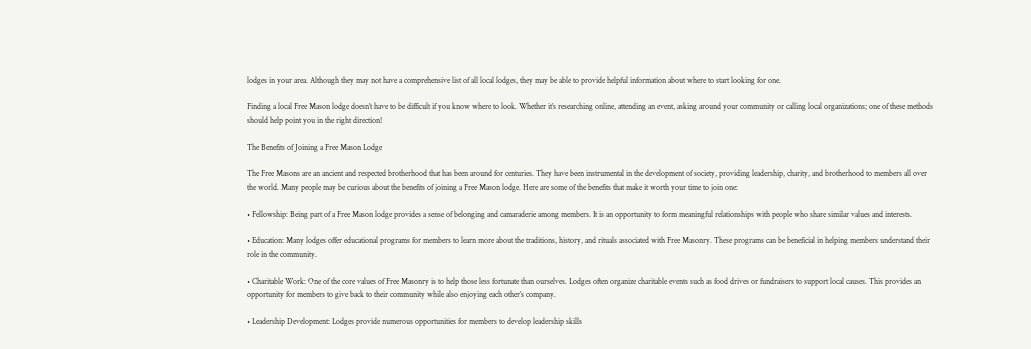lodges in your area. Although they may not have a comprehensive list of all local lodges, they may be able to provide helpful information about where to start looking for one.

Finding a local Free Mason lodge doesn’t have to be difficult if you know where to look. Whether it’s researching online, attending an event, asking around your community or calling local organizations; one of these methods should help point you in the right direction!

The Benefits of Joining a Free Mason Lodge

The Free Masons are an ancient and respected brotherhood that has been around for centuries. They have been instrumental in the development of society, providing leadership, charity, and brotherhood to members all over the world. Many people may be curious about the benefits of joining a Free Mason lodge. Here are some of the benefits that make it worth your time to join one:

• Fellowship: Being part of a Free Mason lodge provides a sense of belonging and camaraderie among members. It is an opportunity to form meaningful relationships with people who share similar values and interests.

• Education: Many lodges offer educational programs for members to learn more about the traditions, history, and rituals associated with Free Masonry. These programs can be beneficial in helping members understand their role in the community.

• Charitable Work: One of the core values of Free Masonry is to help those less fortunate than ourselves. Lodges often organize charitable events such as food drives or fundraisers to support local causes. This provides an opportunity for members to give back to their community while also enjoying each other’s company.

• Leadership Development: Lodges provide numerous opportunities for members to develop leadership skills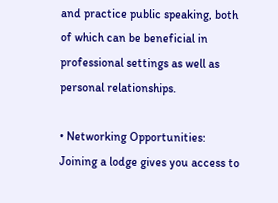and practice public speaking, both of which can be beneficial in professional settings as well as personal relationships.

• Networking Opportunities: Joining a lodge gives you access to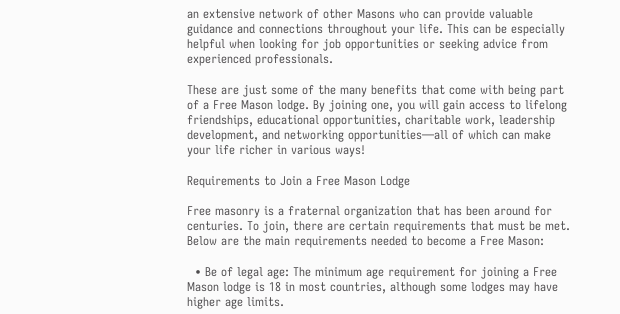an extensive network of other Masons who can provide valuable guidance and connections throughout your life. This can be especially helpful when looking for job opportunities or seeking advice from experienced professionals.

These are just some of the many benefits that come with being part of a Free Mason lodge. By joining one, you will gain access to lifelong friendships, educational opportunities, charitable work, leadership development, and networking opportunities—all of which can make your life richer in various ways!

Requirements to Join a Free Mason Lodge

Free masonry is a fraternal organization that has been around for centuries. To join, there are certain requirements that must be met. Below are the main requirements needed to become a Free Mason:

  • Be of legal age: The minimum age requirement for joining a Free Mason lodge is 18 in most countries, although some lodges may have higher age limits.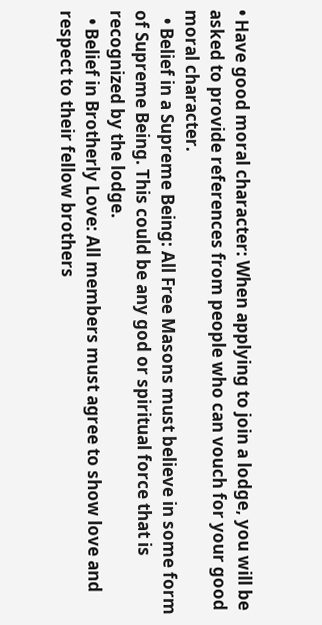• Have good moral character: When applying to join a lodge, you will be asked to provide references from people who can vouch for your good moral character.
  • Belief in a Supreme Being: All Free Masons must believe in some form of Supreme Being. This could be any god or spiritual force that is recognized by the lodge.
  • Belief in Brotherly Love: All members must agree to show love and respect to their fellow brothers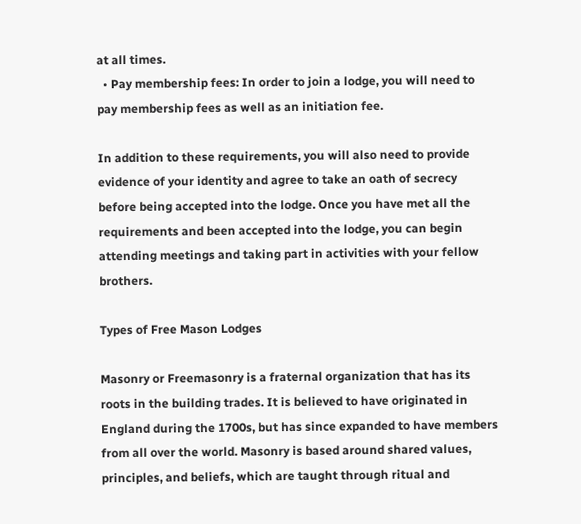at all times.
  • Pay membership fees: In order to join a lodge, you will need to pay membership fees as well as an initiation fee.

In addition to these requirements, you will also need to provide evidence of your identity and agree to take an oath of secrecy before being accepted into the lodge. Once you have met all the requirements and been accepted into the lodge, you can begin attending meetings and taking part in activities with your fellow brothers.

Types of Free Mason Lodges

Masonry or Freemasonry is a fraternal organization that has its roots in the building trades. It is believed to have originated in England during the 1700s, but has since expanded to have members from all over the world. Masonry is based around shared values, principles, and beliefs, which are taught through ritual and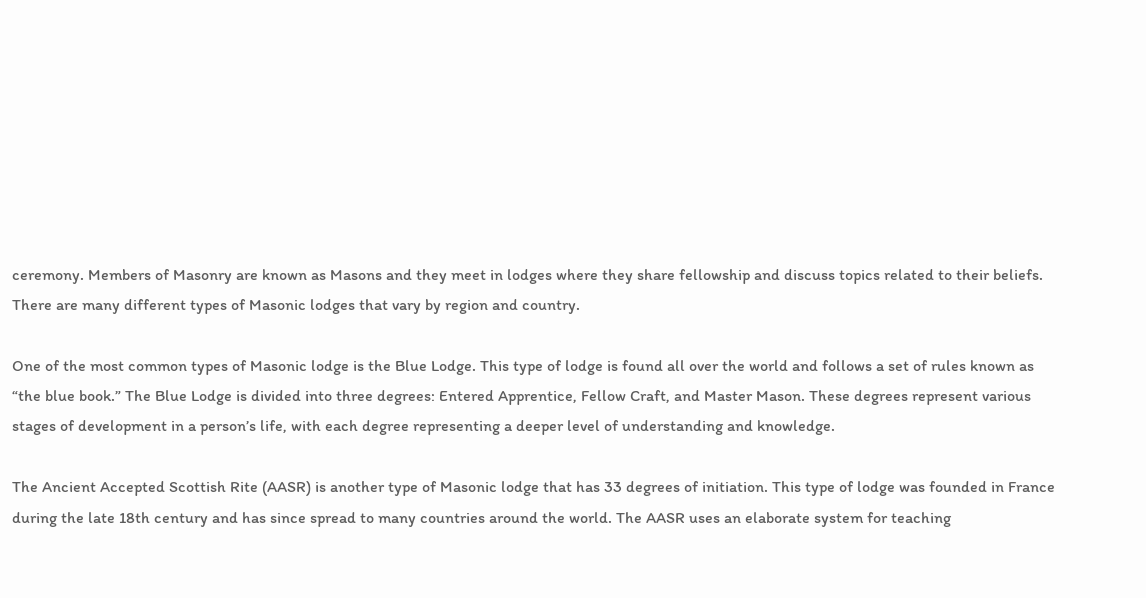ceremony. Members of Masonry are known as Masons and they meet in lodges where they share fellowship and discuss topics related to their beliefs. There are many different types of Masonic lodges that vary by region and country.

One of the most common types of Masonic lodge is the Blue Lodge. This type of lodge is found all over the world and follows a set of rules known as “the blue book.” The Blue Lodge is divided into three degrees: Entered Apprentice, Fellow Craft, and Master Mason. These degrees represent various stages of development in a person’s life, with each degree representing a deeper level of understanding and knowledge.

The Ancient Accepted Scottish Rite (AASR) is another type of Masonic lodge that has 33 degrees of initiation. This type of lodge was founded in France during the late 18th century and has since spread to many countries around the world. The AASR uses an elaborate system for teaching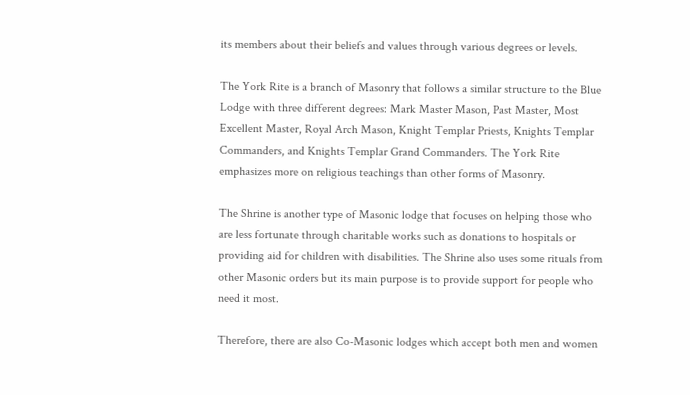its members about their beliefs and values through various degrees or levels.

The York Rite is a branch of Masonry that follows a similar structure to the Blue Lodge with three different degrees: Mark Master Mason, Past Master, Most Excellent Master, Royal Arch Mason, Knight Templar Priests, Knights Templar Commanders, and Knights Templar Grand Commanders. The York Rite emphasizes more on religious teachings than other forms of Masonry.

The Shrine is another type of Masonic lodge that focuses on helping those who are less fortunate through charitable works such as donations to hospitals or providing aid for children with disabilities. The Shrine also uses some rituals from other Masonic orders but its main purpose is to provide support for people who need it most.

Therefore, there are also Co-Masonic lodges which accept both men and women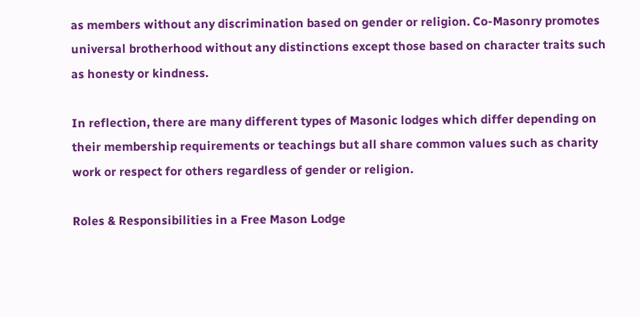as members without any discrimination based on gender or religion. Co-Masonry promotes universal brotherhood without any distinctions except those based on character traits such as honesty or kindness.

In reflection, there are many different types of Masonic lodges which differ depending on their membership requirements or teachings but all share common values such as charity work or respect for others regardless of gender or religion.

Roles & Responsibilities in a Free Mason Lodge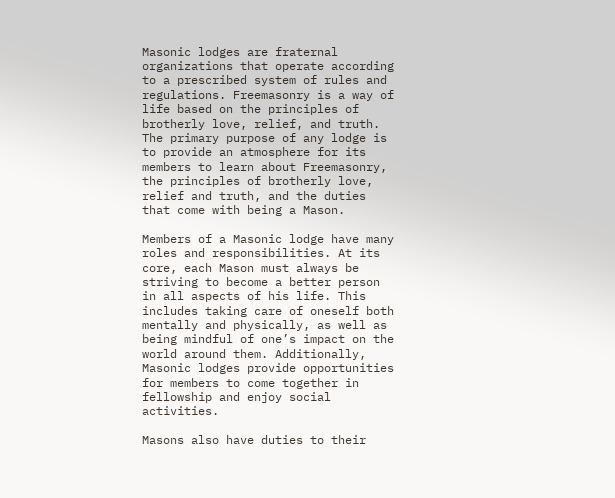Masonic lodges are fraternal organizations that operate according to a prescribed system of rules and regulations. Freemasonry is a way of life based on the principles of brotherly love, relief, and truth. The primary purpose of any lodge is to provide an atmosphere for its members to learn about Freemasonry, the principles of brotherly love, relief and truth, and the duties that come with being a Mason.

Members of a Masonic lodge have many roles and responsibilities. At its core, each Mason must always be striving to become a better person in all aspects of his life. This includes taking care of oneself both mentally and physically, as well as being mindful of one’s impact on the world around them. Additionally, Masonic lodges provide opportunities for members to come together in fellowship and enjoy social activities.

Masons also have duties to their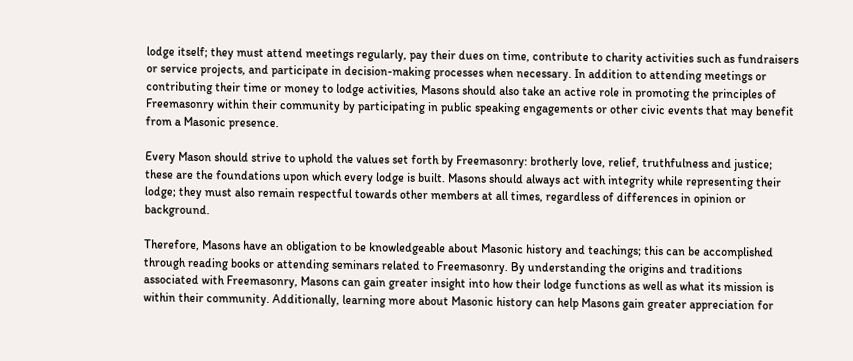lodge itself; they must attend meetings regularly, pay their dues on time, contribute to charity activities such as fundraisers or service projects, and participate in decision-making processes when necessary. In addition to attending meetings or contributing their time or money to lodge activities, Masons should also take an active role in promoting the principles of Freemasonry within their community by participating in public speaking engagements or other civic events that may benefit from a Masonic presence.

Every Mason should strive to uphold the values set forth by Freemasonry: brotherly love, relief, truthfulness and justice; these are the foundations upon which every lodge is built. Masons should always act with integrity while representing their lodge; they must also remain respectful towards other members at all times, regardless of differences in opinion or background.

Therefore, Masons have an obligation to be knowledgeable about Masonic history and teachings; this can be accomplished through reading books or attending seminars related to Freemasonry. By understanding the origins and traditions associated with Freemasonry, Masons can gain greater insight into how their lodge functions as well as what its mission is within their community. Additionally, learning more about Masonic history can help Masons gain greater appreciation for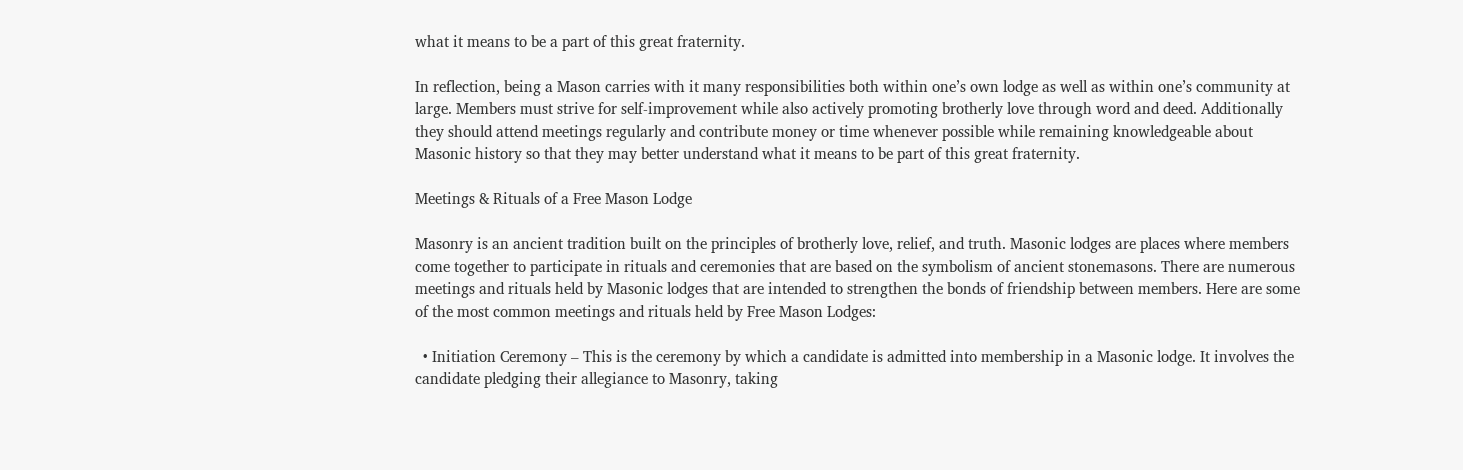what it means to be a part of this great fraternity.

In reflection, being a Mason carries with it many responsibilities both within one’s own lodge as well as within one’s community at large. Members must strive for self-improvement while also actively promoting brotherly love through word and deed. Additionally they should attend meetings regularly and contribute money or time whenever possible while remaining knowledgeable about Masonic history so that they may better understand what it means to be part of this great fraternity.

Meetings & Rituals of a Free Mason Lodge

Masonry is an ancient tradition built on the principles of brotherly love, relief, and truth. Masonic lodges are places where members come together to participate in rituals and ceremonies that are based on the symbolism of ancient stonemasons. There are numerous meetings and rituals held by Masonic lodges that are intended to strengthen the bonds of friendship between members. Here are some of the most common meetings and rituals held by Free Mason Lodges:

  • Initiation Ceremony – This is the ceremony by which a candidate is admitted into membership in a Masonic lodge. It involves the candidate pledging their allegiance to Masonry, taking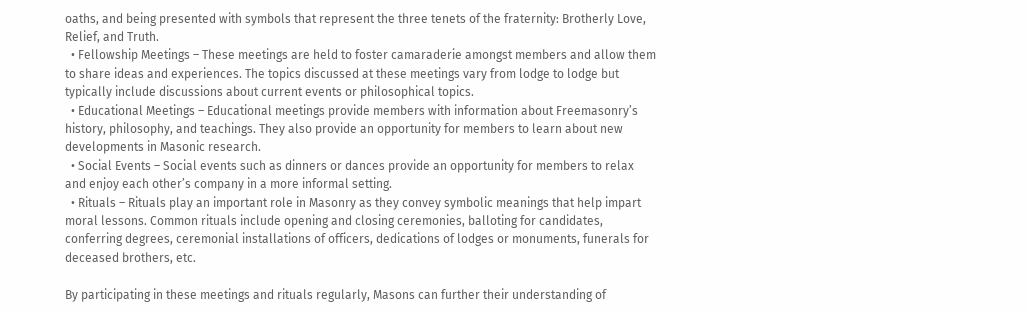oaths, and being presented with symbols that represent the three tenets of the fraternity: Brotherly Love, Relief, and Truth.
  • Fellowship Meetings – These meetings are held to foster camaraderie amongst members and allow them to share ideas and experiences. The topics discussed at these meetings vary from lodge to lodge but typically include discussions about current events or philosophical topics.
  • Educational Meetings – Educational meetings provide members with information about Freemasonry’s history, philosophy, and teachings. They also provide an opportunity for members to learn about new developments in Masonic research.
  • Social Events – Social events such as dinners or dances provide an opportunity for members to relax and enjoy each other’s company in a more informal setting.
  • Rituals – Rituals play an important role in Masonry as they convey symbolic meanings that help impart moral lessons. Common rituals include opening and closing ceremonies, balloting for candidates, conferring degrees, ceremonial installations of officers, dedications of lodges or monuments, funerals for deceased brothers, etc.

By participating in these meetings and rituals regularly, Masons can further their understanding of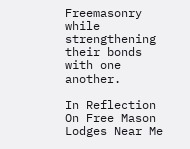Freemasonry while strengthening their bonds with one another.

In Reflection On Free Mason Lodges Near Me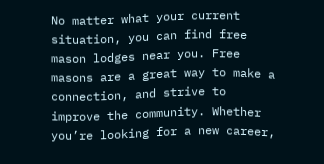No matter what your current situation, you can find free mason lodges near you. Free masons are a great way to make a connection, and strive to improve the community. Whether you’re looking for a new career,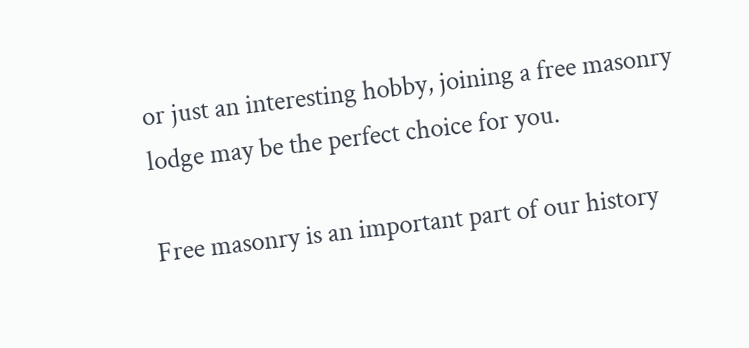or just an interesting hobby, joining a free masonry lodge may be the perfect choice for you.

Free masonry is an important part of our history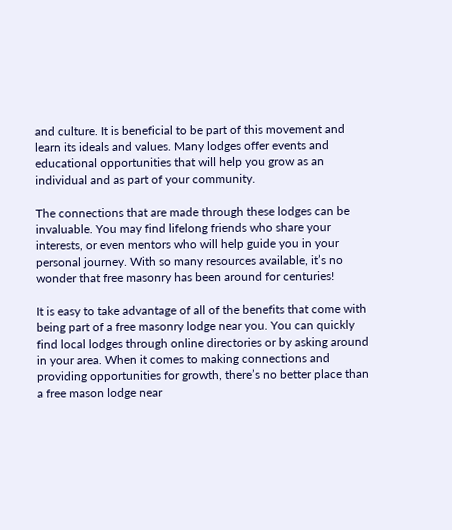and culture. It is beneficial to be part of this movement and learn its ideals and values. Many lodges offer events and educational opportunities that will help you grow as an individual and as part of your community.

The connections that are made through these lodges can be invaluable. You may find lifelong friends who share your interests, or even mentors who will help guide you in your personal journey. With so many resources available, it’s no wonder that free masonry has been around for centuries!

It is easy to take advantage of all of the benefits that come with being part of a free masonry lodge near you. You can quickly find local lodges through online directories or by asking around in your area. When it comes to making connections and providing opportunities for growth, there’s no better place than a free mason lodge near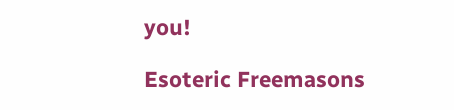you!

Esoteric Freemasons